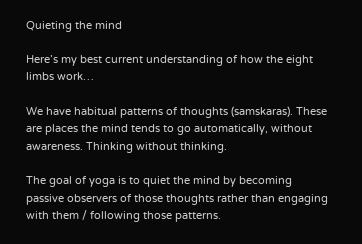Quieting the mind

Here’s my best current understanding of how the eight limbs work…

We have habitual patterns of thoughts (samskaras). These are places the mind tends to go automatically, without awareness. Thinking without thinking.

The goal of yoga is to quiet the mind by becoming passive observers of those thoughts rather than engaging with them / following those patterns.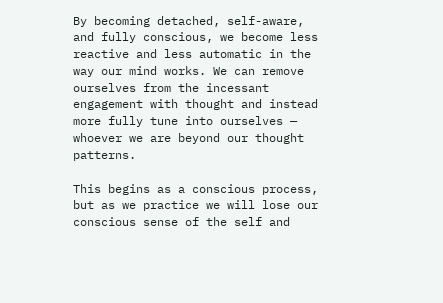By becoming detached, self-aware, and fully conscious, we become less reactive and less automatic in the way our mind works. We can remove ourselves from the incessant engagement with thought and instead more fully tune into ourselves — whoever we are beyond our thought patterns.

This begins as a conscious process, but as we practice we will lose our conscious sense of the self and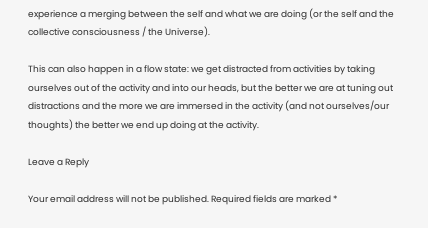experience a merging between the self and what we are doing (or the self and the collective consciousness / the Universe).

This can also happen in a flow state: we get distracted from activities by taking ourselves out of the activity and into our heads, but the better we are at tuning out distractions and the more we are immersed in the activity (and not ourselves/our thoughts) the better we end up doing at the activity.

Leave a Reply

Your email address will not be published. Required fields are marked *